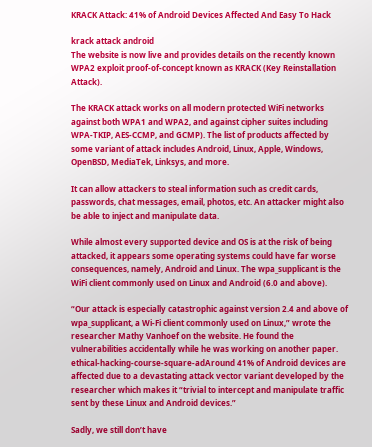KRACK Attack: 41% of Android Devices Affected And Easy To Hack

krack attack android
The website is now live and provides details on the recently known WPA2 exploit proof-of-concept known as KRACK (Key Reinstallation Attack).

The KRACK attack works on all modern protected WiFi networks against both WPA1 and WPA2, and against cipher suites including WPA-TKIP, AES-CCMP, and GCMP). The list of products affected by some variant of attack includes Android, Linux, Apple, Windows, OpenBSD, MediaTek, Linksys, and more.

It can allow attackers to steal information such as credit cards, passwords, chat messages, email, photos, etc. An attacker might also be able to inject and manipulate data.

While almost every supported device and OS is at the risk of being attacked, it appears some operating systems could have far worse consequences, namely, Android and Linux. The wpa_supplicant is the WiFi client commonly used on Linux and Android (6.0 and above).

“Our attack is especially catastrophic against version 2.4 and above of wpa_supplicant, a Wi-Fi client commonly used on Linux,” wrote the researcher Mathy Vanhoef on the website. He found the vulnerabilities accidentally while he was working on another paper.
ethical-hacking-course-square-adAround 41% of Android devices are affected due to a devastating attack vector variant developed by the researcher which makes it “trivial to intercept and manipulate traffic sent by these Linux and Android devices.”

Sadly, we still don’t have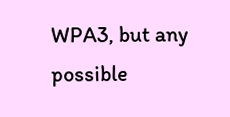WPA3, but any possible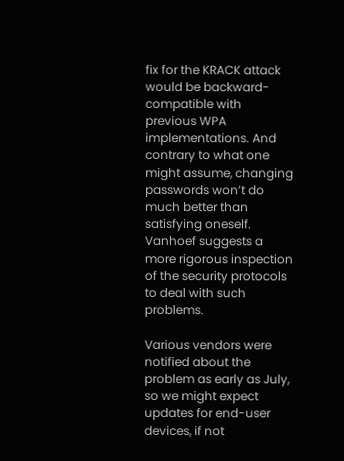fix for the KRACK attack would be backward-compatible with previous WPA implementations. And contrary to what one might assume, changing passwords won’t do much better than satisfying oneself. Vanhoef suggests a more rigorous inspection of the security protocols to deal with such problems.

Various vendors were notified about the problem as early as July, so we might expect updates for end-user devices, if not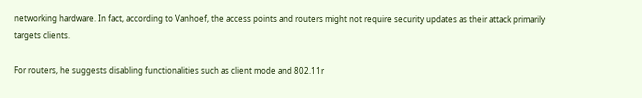networking hardware. In fact, according to Vanhoef, the access points and routers might not require security updates as their attack primarily targets clients.

For routers, he suggests disabling functionalities such as client mode and 802.11r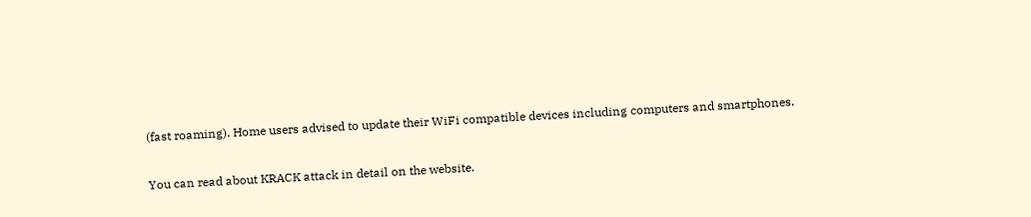(fast roaming). Home users advised to update their WiFi compatible devices including computers and smartphones.

You can read about KRACK attack in detail on the website.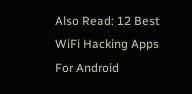Also Read: 12 Best WiFi Hacking Apps For Android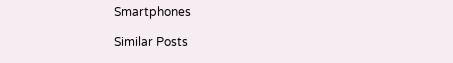Smartphones

Similar Posts